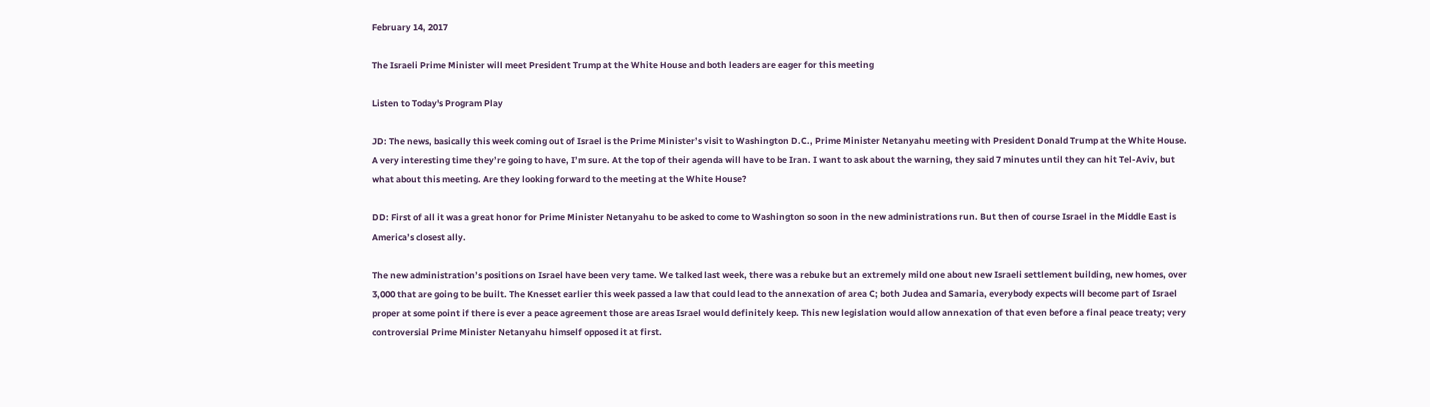February 14, 2017

The Israeli Prime Minister will meet President Trump at the White House and both leaders are eager for this meeting

Listen to Today's Program Play

JD: The news, basically this week coming out of Israel is the Prime Minister’s visit to Washington D.C., Prime Minister Netanyahu meeting with President Donald Trump at the White House. A very interesting time they’re going to have, I’m sure. At the top of their agenda will have to be Iran. I want to ask about the warning, they said 7 minutes until they can hit Tel-Aviv, but what about this meeting. Are they looking forward to the meeting at the White House?

DD: First of all it was a great honor for Prime Minister Netanyahu to be asked to come to Washington so soon in the new administrations run. But then of course Israel in the Middle East is America’s closest ally.

The new administration’s positions on Israel have been very tame. We talked last week, there was a rebuke but an extremely mild one about new Israeli settlement building, new homes, over 3,000 that are going to be built. The Knesset earlier this week passed a law that could lead to the annexation of area C; both Judea and Samaria, everybody expects will become part of Israel proper at some point if there is ever a peace agreement those are areas Israel would definitely keep. This new legislation would allow annexation of that even before a final peace treaty; very controversial Prime Minister Netanyahu himself opposed it at first.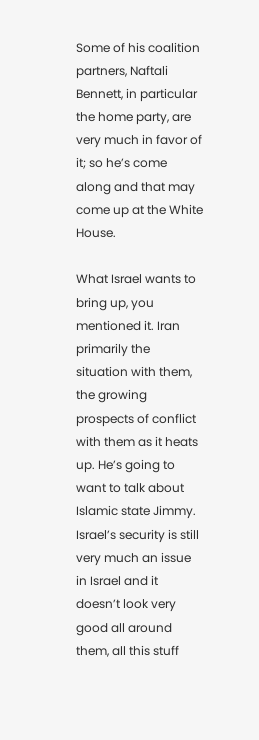Some of his coalition partners, Naftali Bennett, in particular the home party, are very much in favor of it; so he’s come along and that may come up at the White House.

What Israel wants to bring up, you mentioned it. Iran primarily the situation with them, the growing prospects of conflict with them as it heats up. He’s going to want to talk about Islamic state Jimmy. Israel’s security is still very much an issue in Israel and it doesn’t look very good all around them, all this stuff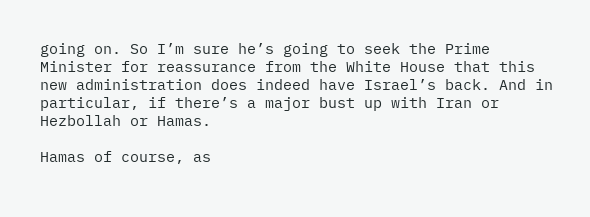going on. So I’m sure he’s going to seek the Prime Minister for reassurance from the White House that this new administration does indeed have Israel’s back. And in particular, if there’s a major bust up with Iran or Hezbollah or Hamas.

Hamas of course, as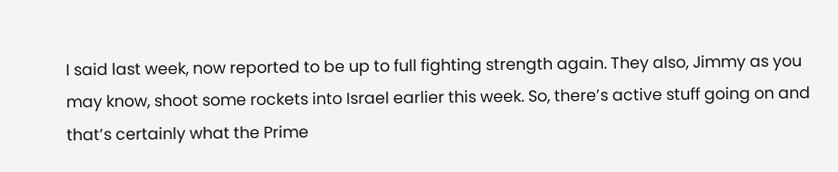I said last week, now reported to be up to full fighting strength again. They also, Jimmy as you may know, shoot some rockets into Israel earlier this week. So, there’s active stuff going on and that’s certainly what the Prime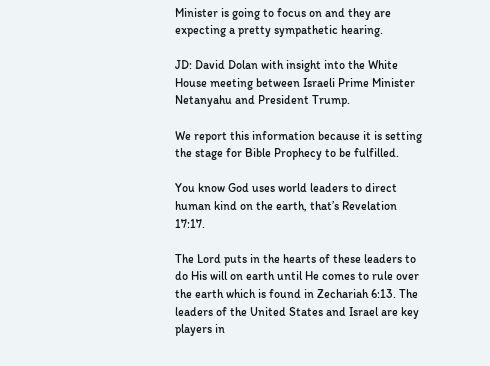Minister is going to focus on and they are expecting a pretty sympathetic hearing.

JD: David Dolan with insight into the White House meeting between Israeli Prime Minister Netanyahu and President Trump.

We report this information because it is setting the stage for Bible Prophecy to be fulfilled.

You know God uses world leaders to direct human kind on the earth, that’s Revelation 17:17.

The Lord puts in the hearts of these leaders to do His will on earth until He comes to rule over the earth which is found in Zechariah 6:13. The leaders of the United States and Israel are key players in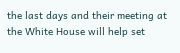the last days and their meeting at the White House will help set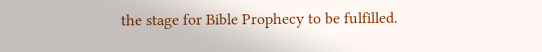the stage for Bible Prophecy to be fulfilled.